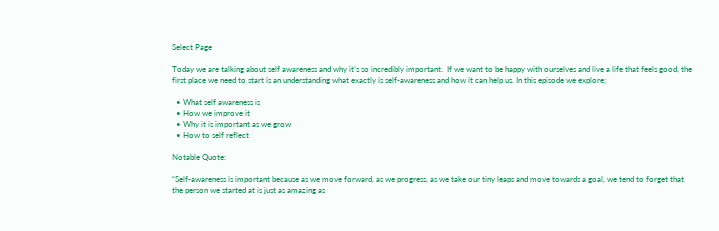Select Page

Today we are talking about self awareness and why it’s so incredibly important.  If we want to be happy with ourselves and live a life that feels good, the first place we need to start is an understanding what exactly is self-awareness and how it can help us. In this episode we explore;

  • What self awareness is
  • How we improve it
  • Why it is important as we grow
  • How to self reflect

Notable Quote:

“Self-awareness is important because as we move forward, as we progress, as we take our tiny leaps and move towards a goal, we tend to forget that the person we started at is just as amazing as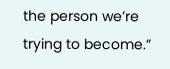the person we’re trying to become.”